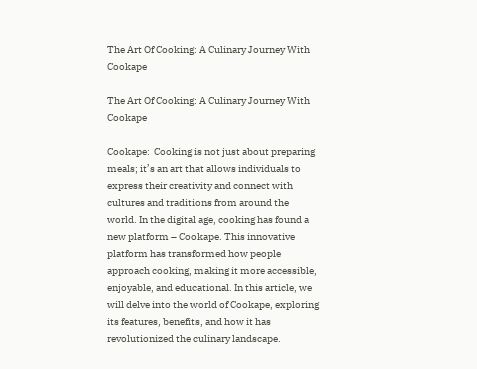The Art Of Cooking: A Culinary Journey With Cookape

The Art Of Cooking: A Culinary Journey With Cookape

Cookape:  Cooking is not just about preparing meals; it’s an art that allows individuals to express their creativity and connect with cultures and traditions from around the world. In the digital age, cooking has found a new platform – Cookape. This innovative platform has transformed how people approach cooking, making it more accessible, enjoyable, and educational. In this article, we will delve into the world of Cookape, exploring its features, benefits, and how it has revolutionized the culinary landscape.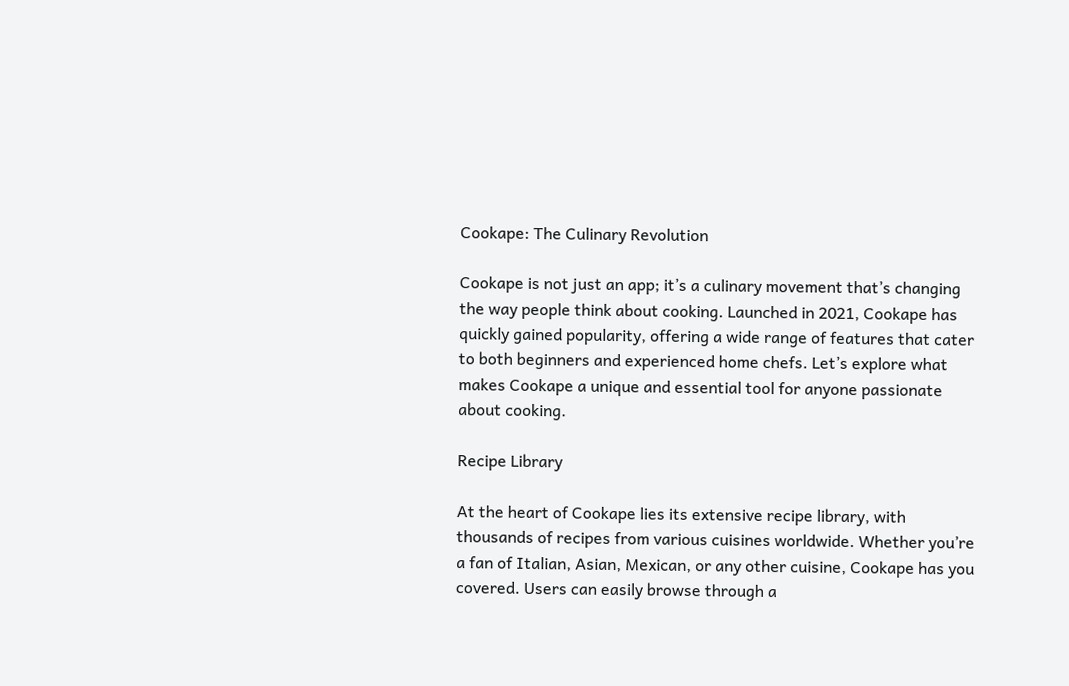Cookape: The Culinary Revolution

Cookape is not just an app; it’s a culinary movement that’s changing the way people think about cooking. Launched in 2021, Cookape has quickly gained popularity, offering a wide range of features that cater to both beginners and experienced home chefs. Let’s explore what makes Cookape a unique and essential tool for anyone passionate about cooking.

Recipe Library

At the heart of Cookape lies its extensive recipe library, with thousands of recipes from various cuisines worldwide. Whether you’re a fan of Italian, Asian, Mexican, or any other cuisine, Cookape has you covered. Users can easily browse through a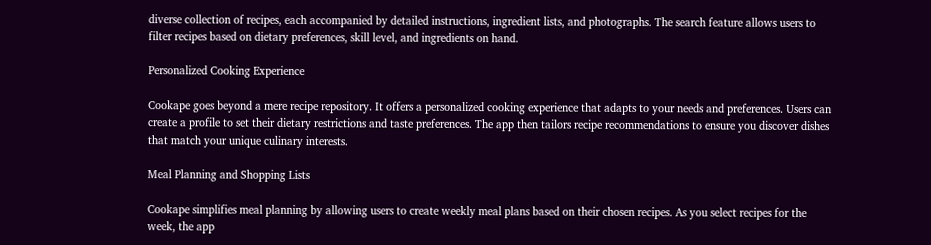diverse collection of recipes, each accompanied by detailed instructions, ingredient lists, and photographs. The search feature allows users to filter recipes based on dietary preferences, skill level, and ingredients on hand.

Personalized Cooking Experience

Cookape goes beyond a mere recipe repository. It offers a personalized cooking experience that adapts to your needs and preferences. Users can create a profile to set their dietary restrictions and taste preferences. The app then tailors recipe recommendations to ensure you discover dishes that match your unique culinary interests.

Meal Planning and Shopping Lists

Cookape simplifies meal planning by allowing users to create weekly meal plans based on their chosen recipes. As you select recipes for the week, the app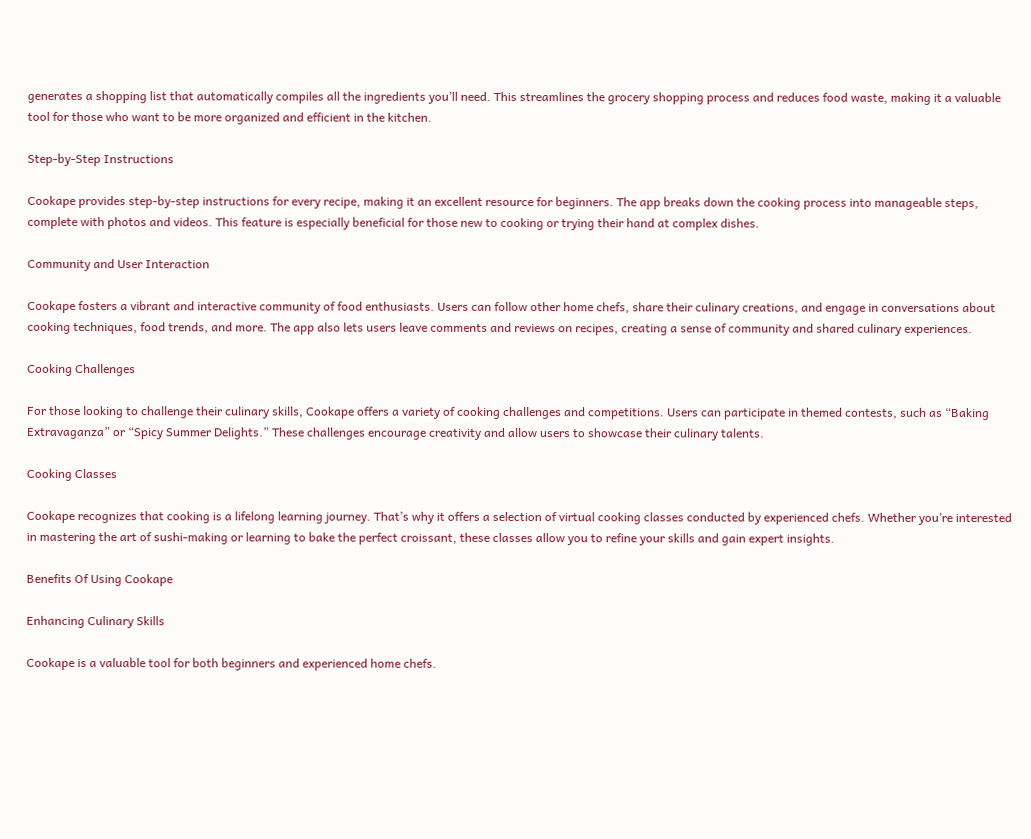generates a shopping list that automatically compiles all the ingredients you’ll need. This streamlines the grocery shopping process and reduces food waste, making it a valuable tool for those who want to be more organized and efficient in the kitchen.

Step-by-Step Instructions

Cookape provides step-by-step instructions for every recipe, making it an excellent resource for beginners. The app breaks down the cooking process into manageable steps, complete with photos and videos. This feature is especially beneficial for those new to cooking or trying their hand at complex dishes.

Community and User Interaction

Cookape fosters a vibrant and interactive community of food enthusiasts. Users can follow other home chefs, share their culinary creations, and engage in conversations about cooking techniques, food trends, and more. The app also lets users leave comments and reviews on recipes, creating a sense of community and shared culinary experiences.

Cooking Challenges

For those looking to challenge their culinary skills, Cookape offers a variety of cooking challenges and competitions. Users can participate in themed contests, such as “Baking Extravaganza” or “Spicy Summer Delights.” These challenges encourage creativity and allow users to showcase their culinary talents.

Cooking Classes

Cookape recognizes that cooking is a lifelong learning journey. That’s why it offers a selection of virtual cooking classes conducted by experienced chefs. Whether you’re interested in mastering the art of sushi-making or learning to bake the perfect croissant, these classes allow you to refine your skills and gain expert insights.

Benefits Of Using Cookape

Enhancing Culinary Skills

Cookape is a valuable tool for both beginners and experienced home chefs.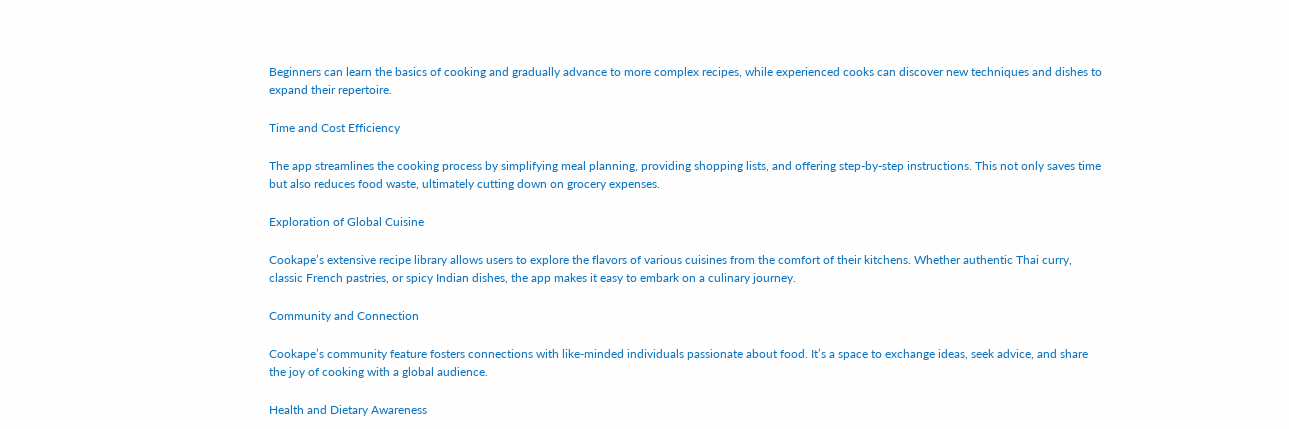Beginners can learn the basics of cooking and gradually advance to more complex recipes, while experienced cooks can discover new techniques and dishes to expand their repertoire.

Time and Cost Efficiency

The app streamlines the cooking process by simplifying meal planning, providing shopping lists, and offering step-by-step instructions. This not only saves time but also reduces food waste, ultimately cutting down on grocery expenses.

Exploration of Global Cuisine

Cookape’s extensive recipe library allows users to explore the flavors of various cuisines from the comfort of their kitchens. Whether authentic Thai curry, classic French pastries, or spicy Indian dishes, the app makes it easy to embark on a culinary journey.

Community and Connection

Cookape’s community feature fosters connections with like-minded individuals passionate about food. It’s a space to exchange ideas, seek advice, and share the joy of cooking with a global audience.

Health and Dietary Awareness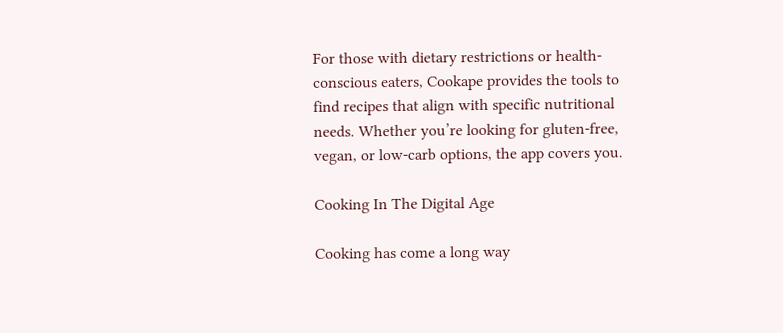For those with dietary restrictions or health-conscious eaters, Cookape provides the tools to find recipes that align with specific nutritional needs. Whether you’re looking for gluten-free, vegan, or low-carb options, the app covers you.

Cooking In The Digital Age

Cooking has come a long way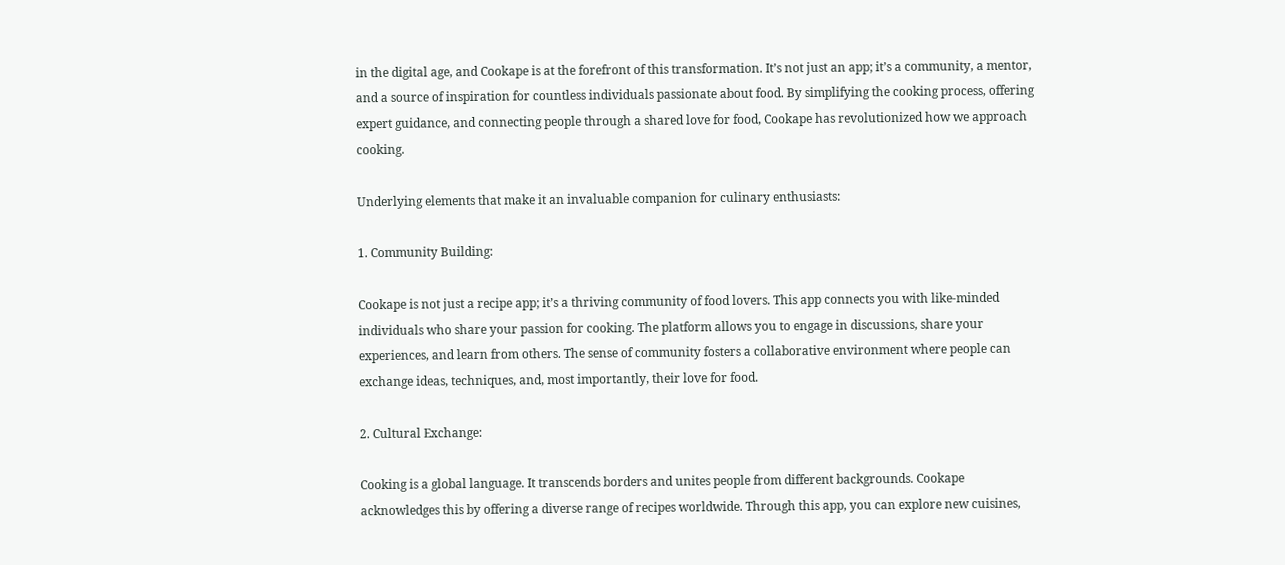in the digital age, and Cookape is at the forefront of this transformation. It’s not just an app; it’s a community, a mentor, and a source of inspiration for countless individuals passionate about food. By simplifying the cooking process, offering expert guidance, and connecting people through a shared love for food, Cookape has revolutionized how we approach cooking.

Underlying elements that make it an invaluable companion for culinary enthusiasts:

1. Community Building:

Cookape is not just a recipe app; it’s a thriving community of food lovers. This app connects you with like-minded individuals who share your passion for cooking. The platform allows you to engage in discussions, share your experiences, and learn from others. The sense of community fosters a collaborative environment where people can exchange ideas, techniques, and, most importantly, their love for food.

2. Cultural Exchange:

Cooking is a global language. It transcends borders and unites people from different backgrounds. Cookape acknowledges this by offering a diverse range of recipes worldwide. Through this app, you can explore new cuisines,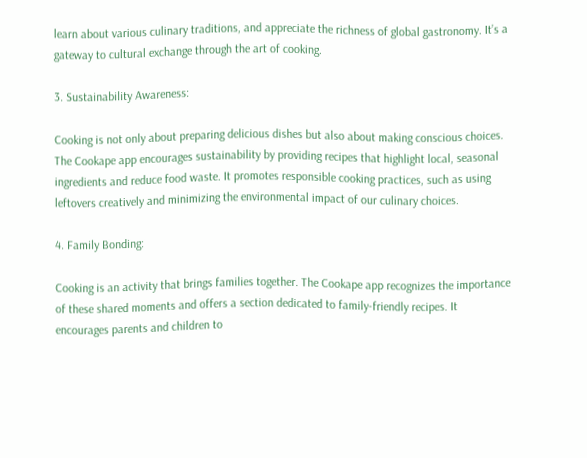learn about various culinary traditions, and appreciate the richness of global gastronomy. It’s a gateway to cultural exchange through the art of cooking.

3. Sustainability Awareness:

Cooking is not only about preparing delicious dishes but also about making conscious choices. The Cookape app encourages sustainability by providing recipes that highlight local, seasonal ingredients and reduce food waste. It promotes responsible cooking practices, such as using leftovers creatively and minimizing the environmental impact of our culinary choices.

4. Family Bonding:

Cooking is an activity that brings families together. The Cookape app recognizes the importance of these shared moments and offers a section dedicated to family-friendly recipes. It encourages parents and children to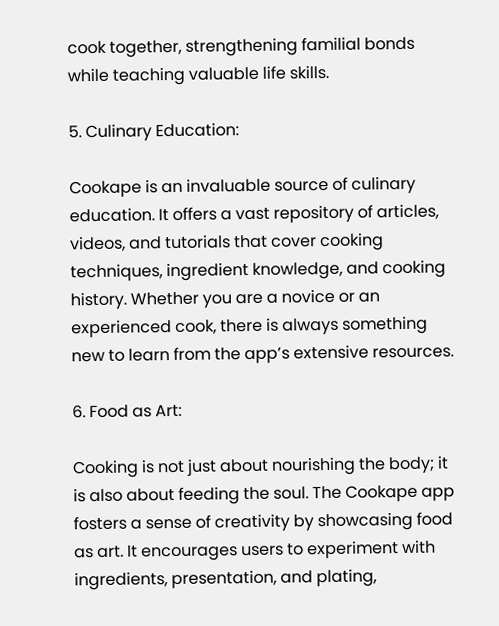cook together, strengthening familial bonds while teaching valuable life skills.

5. Culinary Education:

Cookape is an invaluable source of culinary education. It offers a vast repository of articles, videos, and tutorials that cover cooking techniques, ingredient knowledge, and cooking history. Whether you are a novice or an experienced cook, there is always something new to learn from the app’s extensive resources.

6. Food as Art:

Cooking is not just about nourishing the body; it is also about feeding the soul. The Cookape app fosters a sense of creativity by showcasing food as art. It encourages users to experiment with ingredients, presentation, and plating,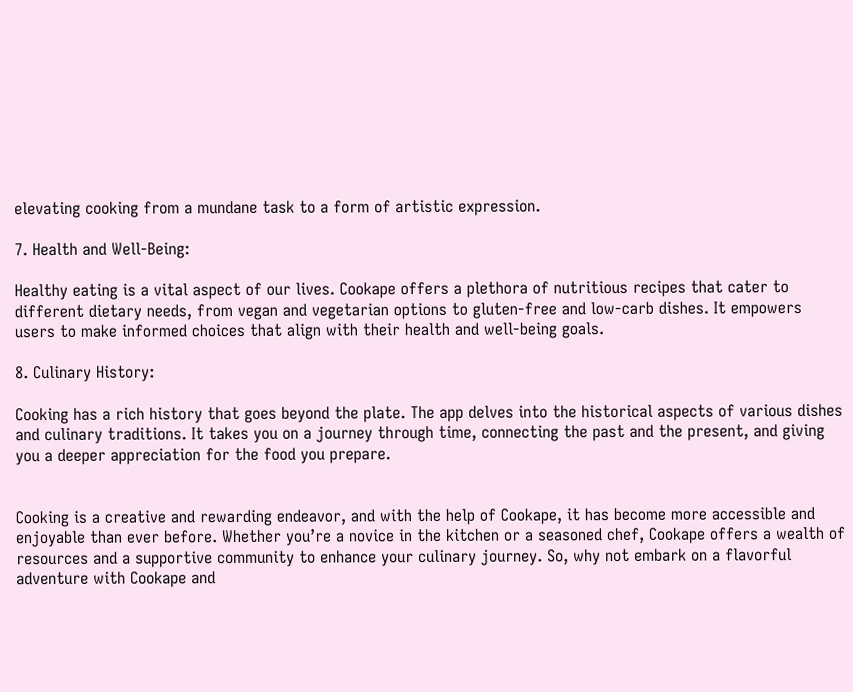elevating cooking from a mundane task to a form of artistic expression.

7. Health and Well-Being:

Healthy eating is a vital aspect of our lives. Cookape offers a plethora of nutritious recipes that cater to different dietary needs, from vegan and vegetarian options to gluten-free and low-carb dishes. It empowers users to make informed choices that align with their health and well-being goals.

8. Culinary History:

Cooking has a rich history that goes beyond the plate. The app delves into the historical aspects of various dishes and culinary traditions. It takes you on a journey through time, connecting the past and the present, and giving you a deeper appreciation for the food you prepare.


Cooking is a creative and rewarding endeavor, and with the help of Cookape, it has become more accessible and enjoyable than ever before. Whether you’re a novice in the kitchen or a seasoned chef, Cookape offers a wealth of resources and a supportive community to enhance your culinary journey. So, why not embark on a flavorful adventure with Cookape and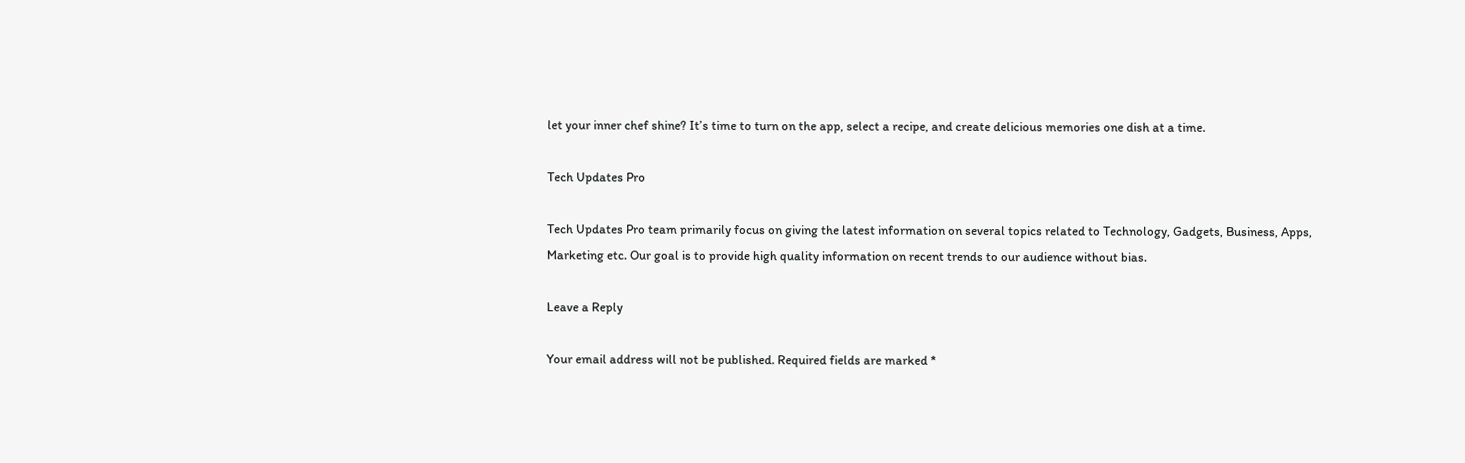let your inner chef shine? It’s time to turn on the app, select a recipe, and create delicious memories one dish at a time.

Tech Updates Pro

Tech Updates Pro team primarily focus on giving the latest information on several topics related to Technology, Gadgets, Business, Apps, Marketing etc. Our goal is to provide high quality information on recent trends to our audience without bias.

Leave a Reply

Your email address will not be published. Required fields are marked *